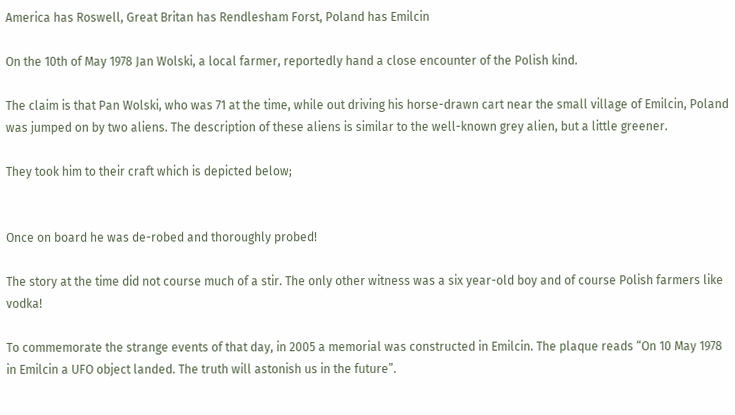America has Roswell, Great Britan has Rendlesham Forst, Poland has Emilcin

On the 10th of May 1978 Jan Wolski, a local farmer, reportedly hand a close encounter of the Polish kind.

The claim is that Pan Wolski, who was 71 at the time, while out driving his horse-drawn cart near the small village of Emilcin, Poland was jumped on by two aliens. The description of these aliens is similar to the well-known grey alien, but a little greener.

They took him to their craft which is depicted below;


Once on board he was de-robed and thoroughly probed!

The story at the time did not course much of a stir. The only other witness was a six year-old boy and of course Polish farmers like vodka!

To commemorate the strange events of that day, in 2005 a memorial was constructed in Emilcin. The plaque reads “On 10 May 1978 in Emilcin a UFO object landed. The truth will astonish us in the future”.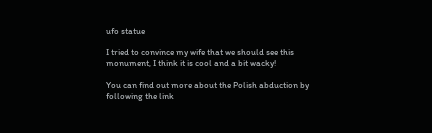ufo statue

I tried to convince my wife that we should see this monument, I think it is cool and a bit wacky!

You can find out more about the Polish abduction by following the link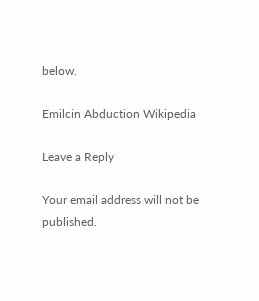below.

Emilcin Abduction Wikipedia

Leave a Reply

Your email address will not be published.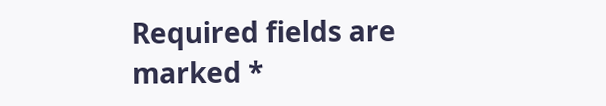Required fields are marked *